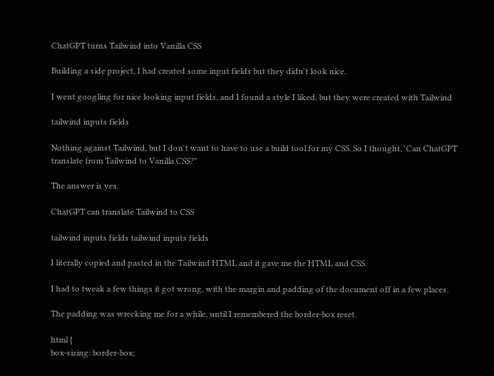ChatGPT turns Tailwind into Vanilla CSS

Building a side project, I had created some input fields but they didn't look nice.

I went googling for nice looking input fields, and I found a style I liked, but they were created with Tailwind

tailwind inputs fields

Nothing against Tailwind, but I don't want to have to use a build tool for my CSS. So I thought, 'Can ChatGPT translate from Tailwind to Vanilla CSS?"

The answer is yes.

ChatGPT can translate Tailwind to CSS

tailwind inputs fields tailwind inputs fields

I literally copied and pasted in the Tailwind HTML and it gave me the HTML and CSS.

I had to tweak a few things it got wrong, with the margin and padding of the document off in a few places.

The padding was wrecking me for a while, until I remembered the border-box reset.

html {
box-sizing: border-box;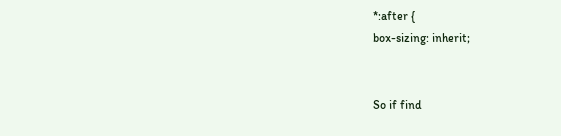*:after {
box-sizing: inherit;


So if find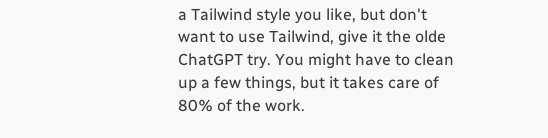a Tailwind style you like, but don't want to use Tailwind, give it the olde ChatGPT try. You might have to clean up a few things, but it takes care of 80% of the work.